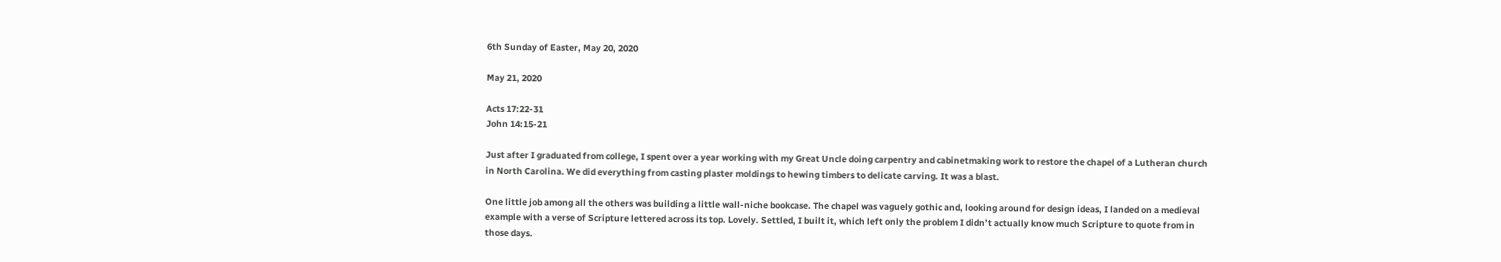6th Sunday of Easter, May 20, 2020

May 21, 2020

Acts 17:22-31
John 14:15-21

Just after I graduated from college, I spent over a year working with my Great Uncle doing carpentry and cabinetmaking work to restore the chapel of a Lutheran church in North Carolina. We did everything from casting plaster moldings to hewing timbers to delicate carving. It was a blast.

One little job among all the others was building a little wall-niche bookcase. The chapel was vaguely gothic and, looking around for design ideas, I landed on a medieval example with a verse of Scripture lettered across its top. Lovely. Settled, I built it, which left only the problem I didn’t actually know much Scripture to quote from in those days.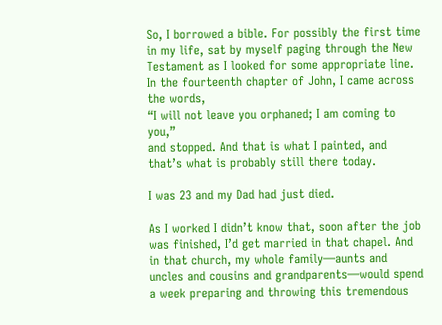So, I borrowed a bible. For possibly the first time in my life, sat by myself paging through the New Testament as I looked for some appropriate line. In the fourteenth chapter of John, I came across the words,
“I will not leave you orphaned; I am coming to you,”
and stopped. And that is what I painted, and that’s what is probably still there today.

I was 23 and my Dad had just died.

As I worked I didn’t know that, soon after the job was finished, I’d get married in that chapel. And in that church, my whole family—aunts and uncles and cousins and grandparents—would spend a week preparing and throwing this tremendous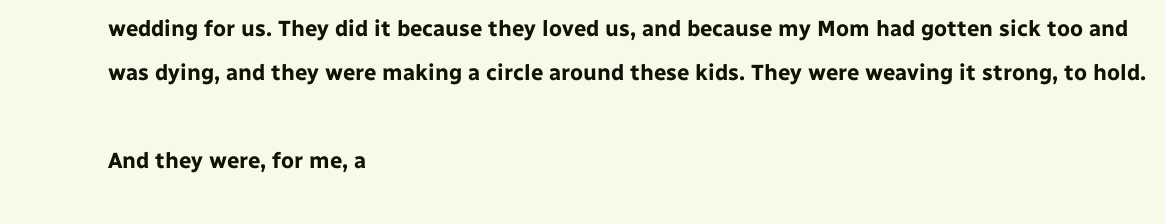wedding for us. They did it because they loved us, and because my Mom had gotten sick too and was dying, and they were making a circle around these kids. They were weaving it strong, to hold.

And they were, for me, a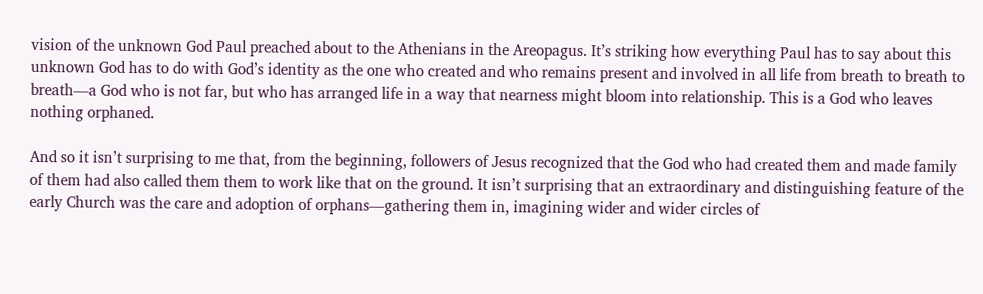vision of the unknown God Paul preached about to the Athenians in the Areopagus. It’s striking how everything Paul has to say about this unknown God has to do with God’s identity as the one who created and who remains present and involved in all life from breath to breath to breath—a God who is not far, but who has arranged life in a way that nearness might bloom into relationship. This is a God who leaves nothing orphaned.

And so it isn’t surprising to me that, from the beginning, followers of Jesus recognized that the God who had created them and made family of them had also called them them to work like that on the ground. It isn’t surprising that an extraordinary and distinguishing feature of the early Church was the care and adoption of orphans—gathering them in, imagining wider and wider circles of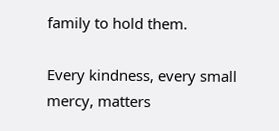family to hold them.

Every kindness, every small mercy, matters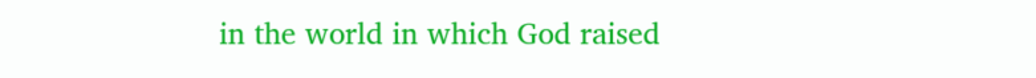in the world in which God raised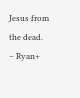Jesus from the dead.
– Ryan+